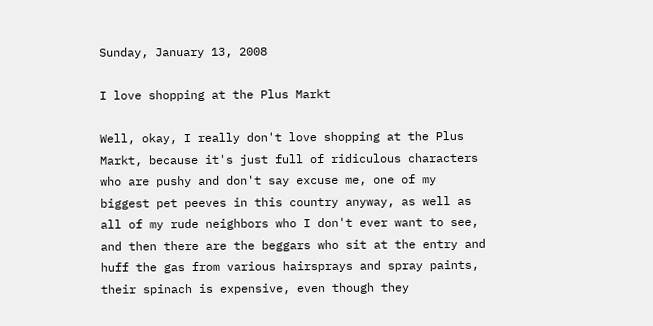Sunday, January 13, 2008

I love shopping at the Plus Markt

Well, okay, I really don't love shopping at the Plus Markt, because it's just full of ridiculous characters who are pushy and don't say excuse me, one of my biggest pet peeves in this country anyway, as well as all of my rude neighbors who I don't ever want to see, and then there are the beggars who sit at the entry and huff the gas from various hairsprays and spray paints, their spinach is expensive, even though they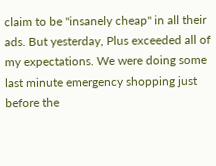claim to be "insanely cheap" in all their ads. But yesterday, Plus exceeded all of my expectations. We were doing some last minute emergency shopping just before the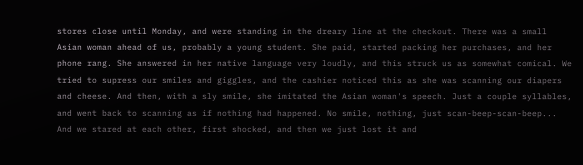stores close until Monday, and were standing in the dreary line at the checkout. There was a small Asian woman ahead of us, probably a young student. She paid, started packing her purchases, and her phone rang. She answered in her native language very loudly, and this struck us as somewhat comical. We tried to supress our smiles and giggles, and the cashier noticed this as she was scanning our diapers and cheese. And then, with a sly smile, she imitated the Asian woman's speech. Just a couple syllables, and went back to scanning as if nothing had happened. No smile, nothing, just scan-beep-scan-beep... And we stared at each other, first shocked, and then we just lost it and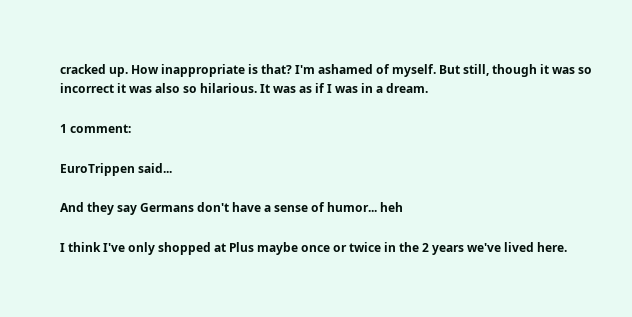cracked up. How inappropriate is that? I'm ashamed of myself. But still, though it was so incorrect it was also so hilarious. It was as if I was in a dream.

1 comment:

EuroTrippen said...

And they say Germans don't have a sense of humor... heh

I think I've only shopped at Plus maybe once or twice in the 2 years we've lived here.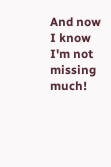And now I know I'm not missing much!